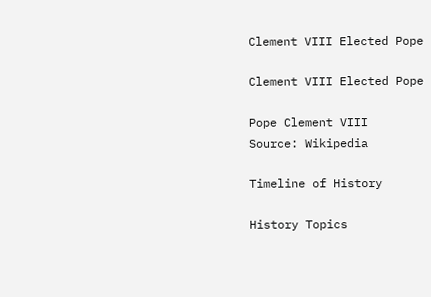Clement VIII Elected Pope

Clement VIII Elected Pope

Pope Clement VIII
Source: Wikipedia

Timeline of History

History Topics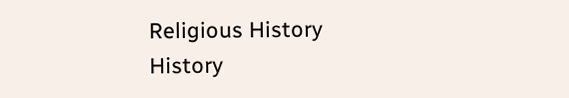Religious History
History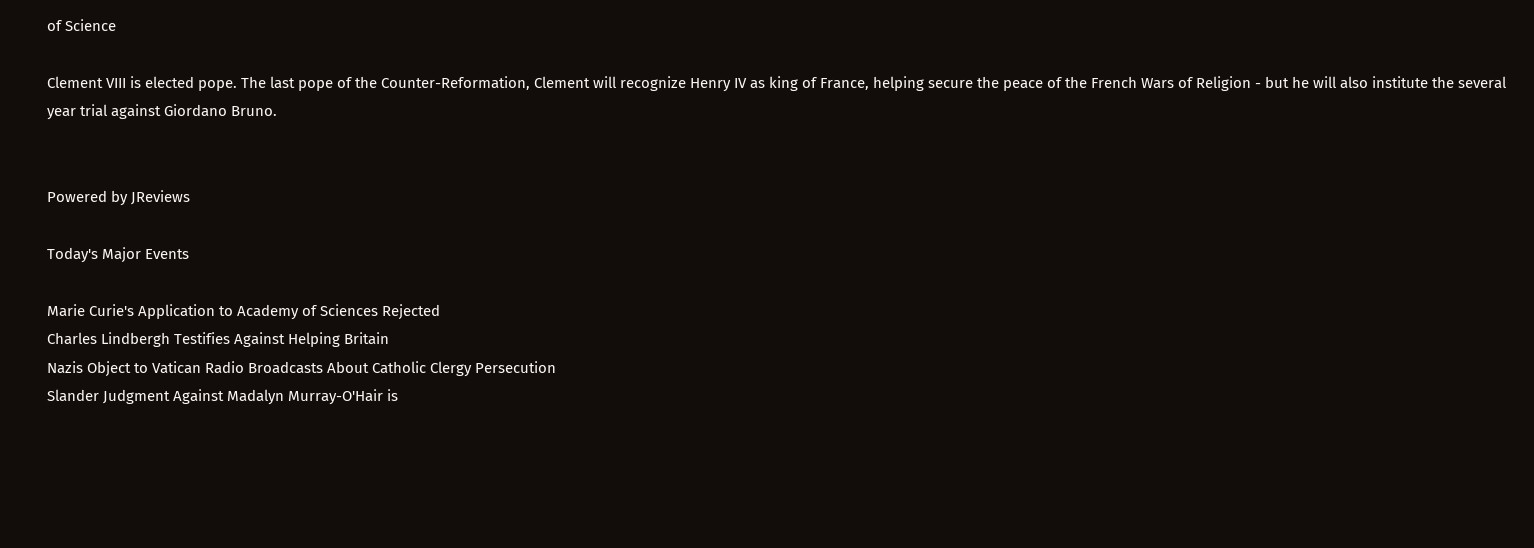of Science

Clement VIII is elected pope. The last pope of the Counter-Reformation, Clement will recognize Henry IV as king of France, helping secure the peace of the French Wars of Religion - but he will also institute the several year trial against Giordano Bruno.


Powered by JReviews

Today's Major Events

Marie Curie's Application to Academy of Sciences Rejected
Charles Lindbergh Testifies Against Helping Britain
Nazis Object to Vatican Radio Broadcasts About Catholic Clergy Persecution
Slander Judgment Against Madalyn Murray-O'Hair is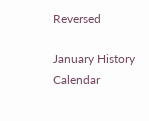Reversed

January History Calendar